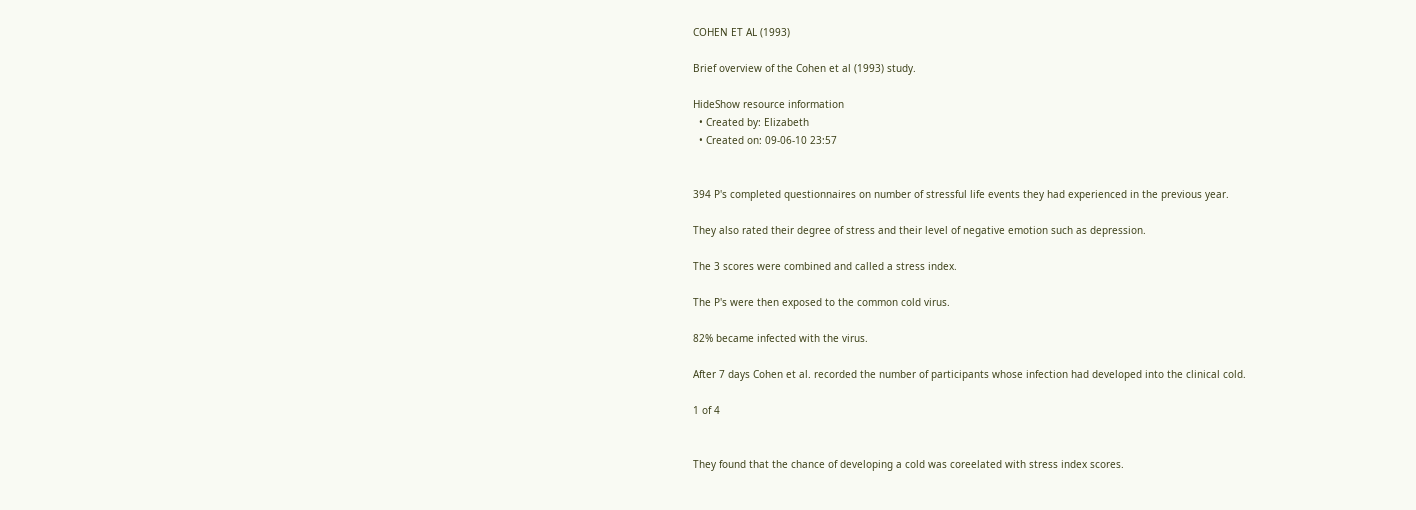COHEN ET AL (1993)

Brief overview of the Cohen et al (1993) study.

HideShow resource information
  • Created by: Elizabeth
  • Created on: 09-06-10 23:57


394 P's completed questionnaires on number of stressful life events they had experienced in the previous year.

They also rated their degree of stress and their level of negative emotion such as depression.

The 3 scores were combined and called a stress index.

The P's were then exposed to the common cold virus.

82% became infected with the virus.

After 7 days Cohen et al. recorded the number of participants whose infection had developed into the clinical cold.

1 of 4


They found that the chance of developing a cold was coreelated with stress index scores.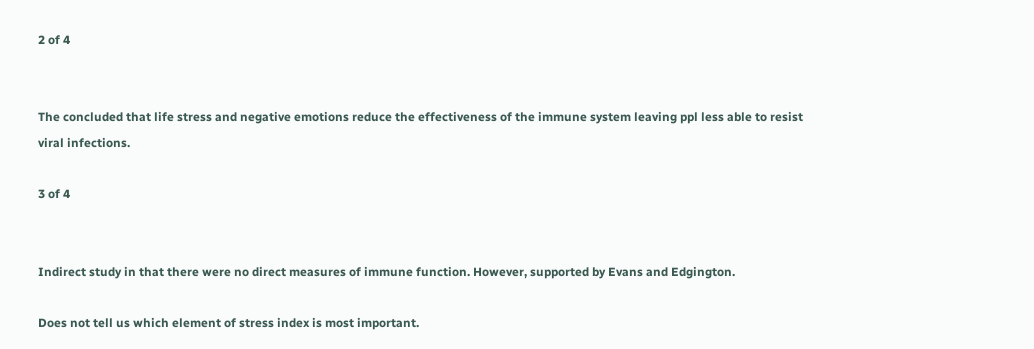2 of 4


The concluded that life stress and negative emotions reduce the effectiveness of the immune system leaving ppl less able to resist viral infections.

3 of 4


Indirect study in that there were no direct measures of immune function. However, supported by Evans and Edgington.

Does not tell us which element of stress index is most important.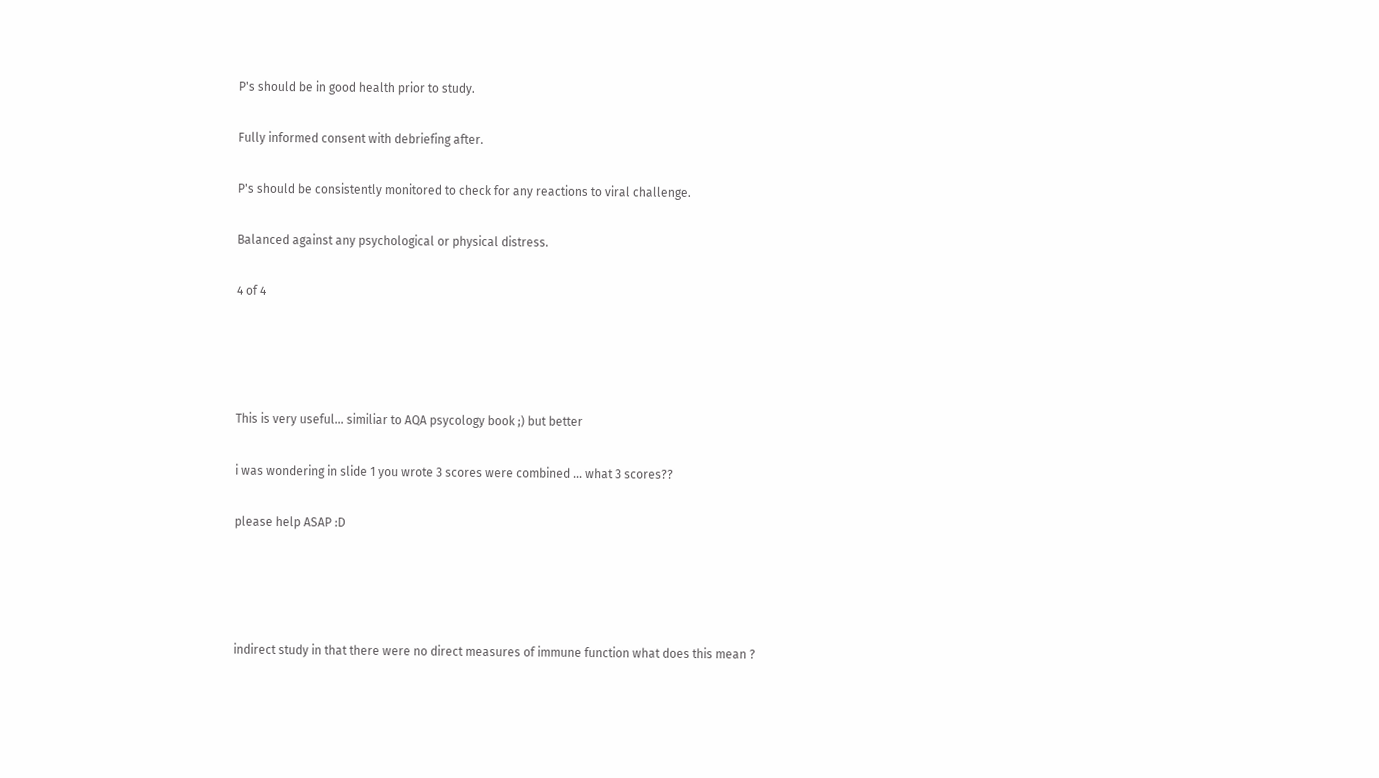P's should be in good health prior to study.

Fully informed consent with debriefing after.

P's should be consistently monitored to check for any reactions to viral challenge.

Balanced against any psychological or physical distress.

4 of 4




This is very useful... similiar to AQA psycology book ;) but better

i was wondering in slide 1 you wrote 3 scores were combined ... what 3 scores??

please help ASAP :D




indirect study in that there were no direct measures of immune function what does this mean ?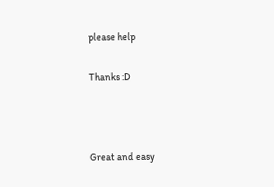please help

Thanks :D



Great and easy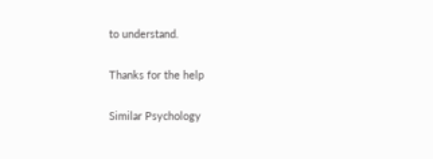to understand.

Thanks for the help

Similar Psychology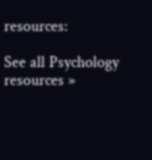resources:

See all Psychology resources »